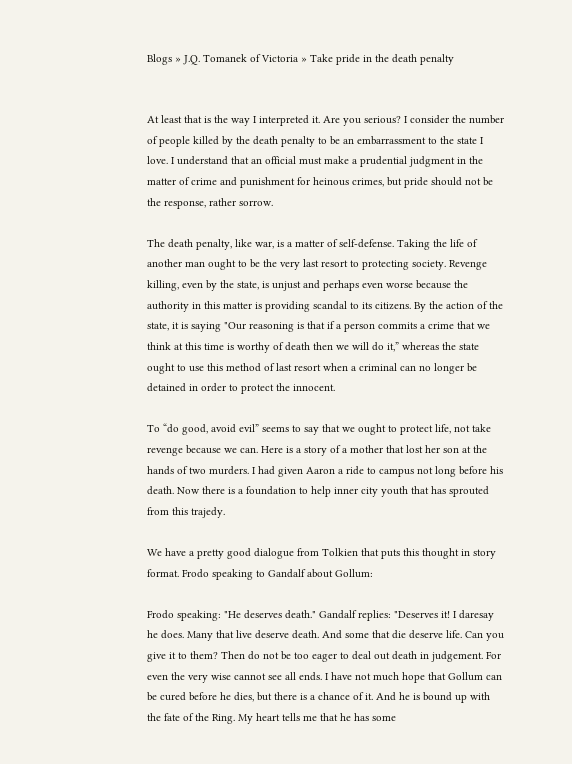Blogs » J.Q. Tomanek of Victoria » Take pride in the death penalty


At least that is the way I interpreted it. Are you serious? I consider the number of people killed by the death penalty to be an embarrassment to the state I love. I understand that an official must make a prudential judgment in the matter of crime and punishment for heinous crimes, but pride should not be the response, rather sorrow.

The death penalty, like war, is a matter of self-defense. Taking the life of another man ought to be the very last resort to protecting society. Revenge killing, even by the state, is unjust and perhaps even worse because the authority in this matter is providing scandal to its citizens. By the action of the state, it is saying "Our reasoning is that if a person commits a crime that we think at this time is worthy of death then we will do it,” whereas the state ought to use this method of last resort when a criminal can no longer be detained in order to protect the innocent.

To “do good, avoid evil” seems to say that we ought to protect life, not take revenge because we can. Here is a story of a mother that lost her son at the hands of two murders. I had given Aaron a ride to campus not long before his death. Now there is a foundation to help inner city youth that has sprouted from this trajedy.

We have a pretty good dialogue from Tolkien that puts this thought in story format. Frodo speaking to Gandalf about Gollum:

Frodo speaking: "He deserves death." Gandalf replies: "Deserves it! I daresay he does. Many that live deserve death. And some that die deserve life. Can you give it to them? Then do not be too eager to deal out death in judgement. For even the very wise cannot see all ends. I have not much hope that Gollum can be cured before he dies, but there is a chance of it. And he is bound up with the fate of the Ring. My heart tells me that he has some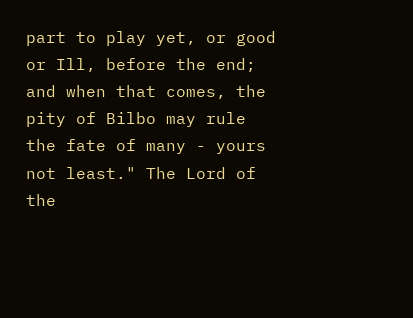part to play yet, or good or Ill, before the end; and when that comes, the pity of Bilbo may rule the fate of many - yours not least." The Lord of the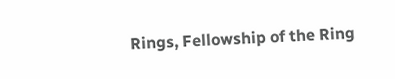Rings, Fellowship of the Ring